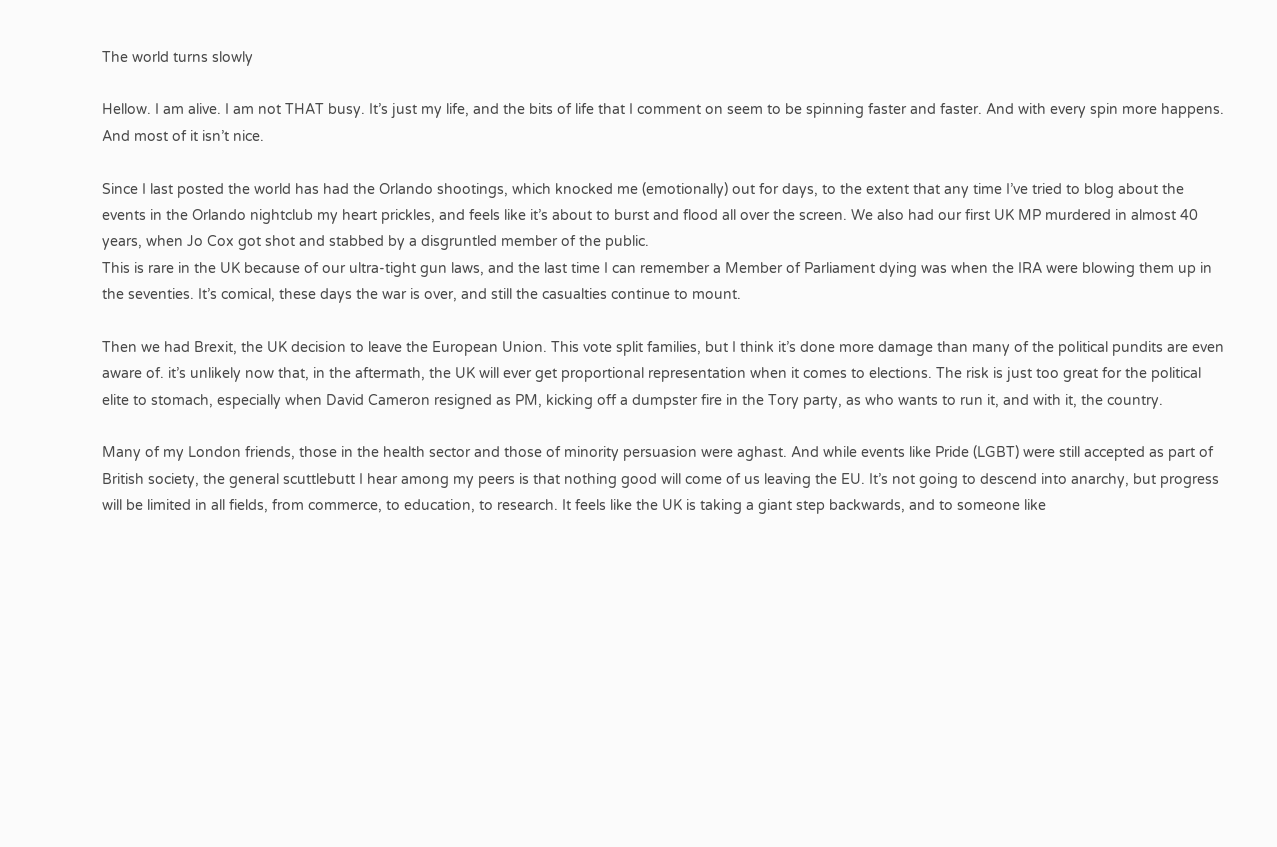The world turns slowly

Hellow. I am alive. I am not THAT busy. It’s just my life, and the bits of life that I comment on seem to be spinning faster and faster. And with every spin more happens. And most of it isn’t nice.

Since I last posted the world has had the Orlando shootings, which knocked me (emotionally) out for days, to the extent that any time I’ve tried to blog about the events in the Orlando nightclub my heart prickles, and feels like it’s about to burst and flood all over the screen. We also had our first UK MP murdered in almost 40 years, when Jo Cox got shot and stabbed by a disgruntled member of the public.
This is rare in the UK because of our ultra-tight gun laws, and the last time I can remember a Member of Parliament dying was when the IRA were blowing them up in the seventies. It’s comical, these days the war is over, and still the casualties continue to mount.

Then we had Brexit, the UK decision to leave the European Union. This vote split families, but I think it’s done more damage than many of the political pundits are even aware of. it’s unlikely now that, in the aftermath, the UK will ever get proportional representation when it comes to elections. The risk is just too great for the political elite to stomach, especially when David Cameron resigned as PM, kicking off a dumpster fire in the Tory party, as who wants to run it, and with it, the country.

Many of my London friends, those in the health sector and those of minority persuasion were aghast. And while events like Pride (LGBT) were still accepted as part of British society, the general scuttlebutt I hear among my peers is that nothing good will come of us leaving the EU. It’s not going to descend into anarchy, but progress will be limited in all fields, from commerce, to education, to research. It feels like the UK is taking a giant step backwards, and to someone like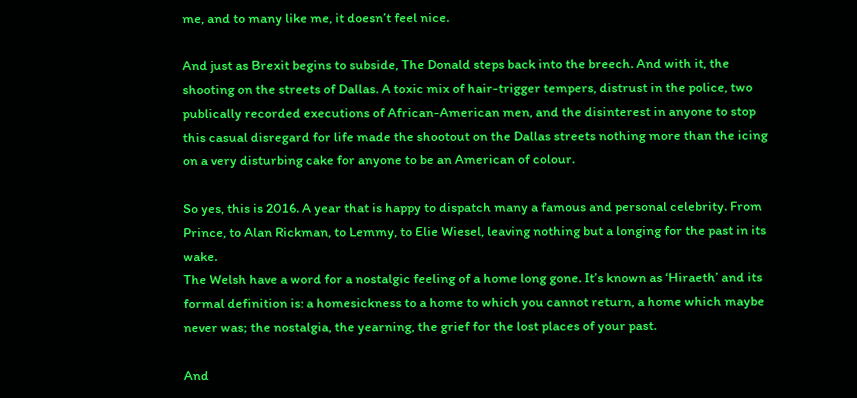me, and to many like me, it doesn’t feel nice.

And just as Brexit begins to subside, The Donald steps back into the breech. And with it, the shooting on the streets of Dallas. A toxic mix of hair-trigger tempers, distrust in the police, two publically recorded executions of African-American men, and the disinterest in anyone to stop this casual disregard for life made the shootout on the Dallas streets nothing more than the icing on a very disturbing cake for anyone to be an American of colour.

So yes, this is 2016. A year that is happy to dispatch many a famous and personal celebrity. From Prince, to Alan Rickman, to Lemmy, to Elie Wiesel, leaving nothing but a longing for the past in its wake.
The Welsh have a word for a nostalgic feeling of a home long gone. It’s known as ‘Hiraeth’ and its formal definition is: a homesickness to a home to which you cannot return, a home which maybe never was; the nostalgia, the yearning, the grief for the lost places of your past.

And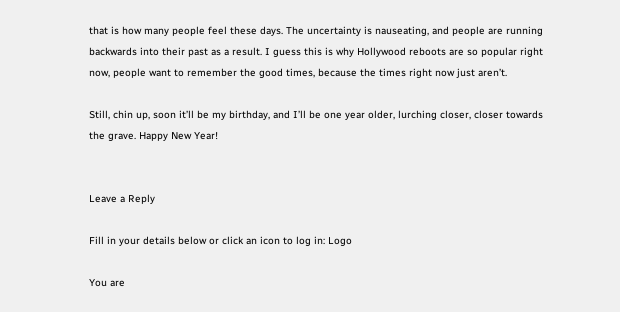that is how many people feel these days. The uncertainty is nauseating, and people are running backwards into their past as a result. I guess this is why Hollywood reboots are so popular right now, people want to remember the good times, because the times right now just aren’t.

Still, chin up, soon it’ll be my birthday, and I’ll be one year older, lurching closer, closer towards the grave. Happy New Year!


Leave a Reply

Fill in your details below or click an icon to log in: Logo

You are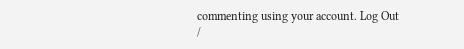commenting using your account. Log Out /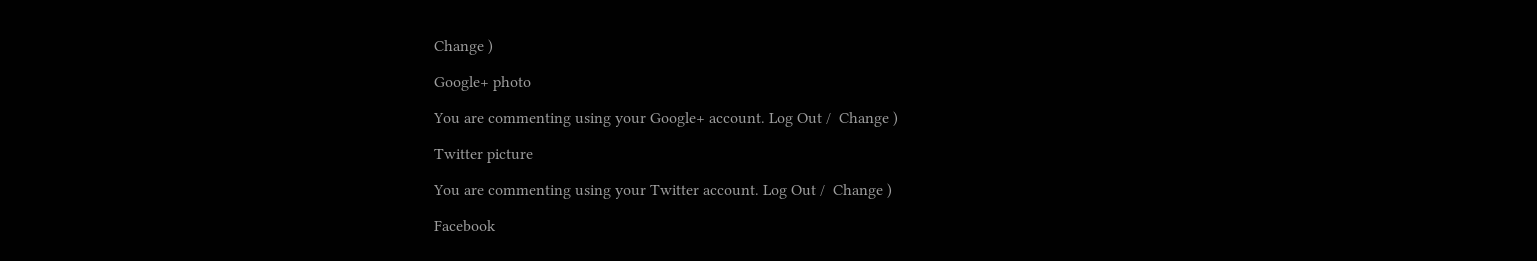Change )

Google+ photo

You are commenting using your Google+ account. Log Out /  Change )

Twitter picture

You are commenting using your Twitter account. Log Out /  Change )

Facebook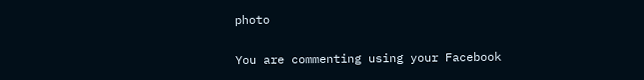photo

You are commenting using your Facebook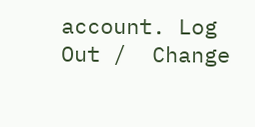account. Log Out /  Change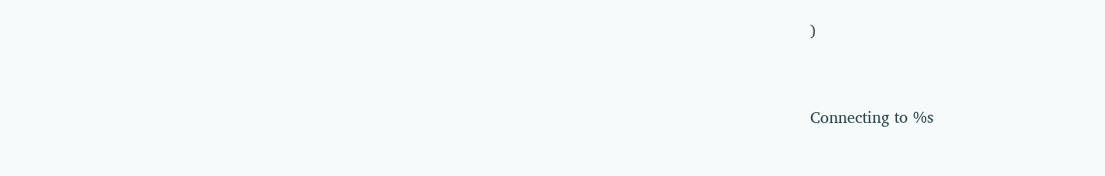)


Connecting to %s